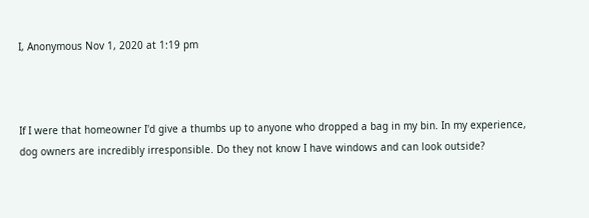I, Anonymous Nov 1, 2020 at 1:19 pm



If I were that homeowner I'd give a thumbs up to anyone who dropped a bag in my bin. In my experience, dog owners are incredibly irresponsible. Do they not know I have windows and can look outside?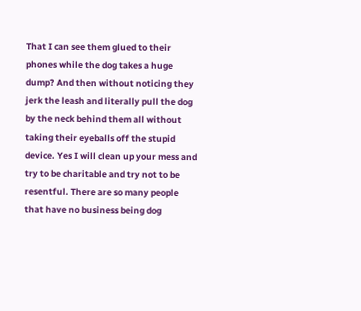That I can see them glued to their phones while the dog takes a huge dump? And then without noticing they jerk the leash and literally pull the dog by the neck behind them all without taking their eyeballs off the stupid device. Yes I will clean up your mess and try to be charitable and try not to be resentful. There are so many people that have no business being dog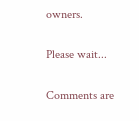owners.

Please wait...

Comments are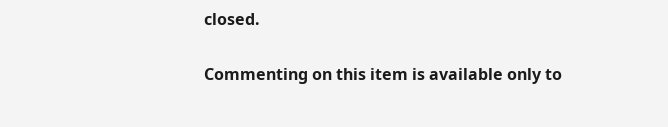closed.

Commenting on this item is available only to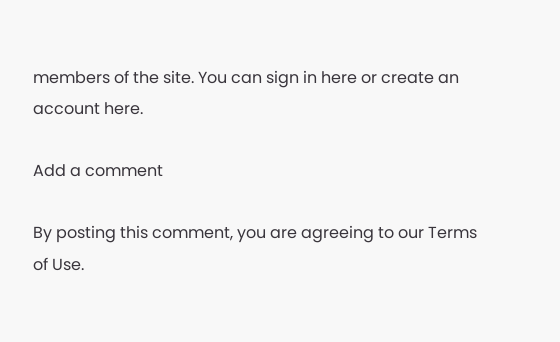members of the site. You can sign in here or create an account here.

Add a comment

By posting this comment, you are agreeing to our Terms of Use.